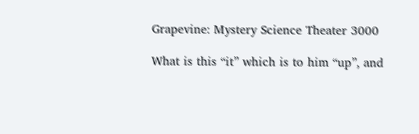Grapevine: Mystery Science Theater 3000

What is this “it” which is to him “up”, and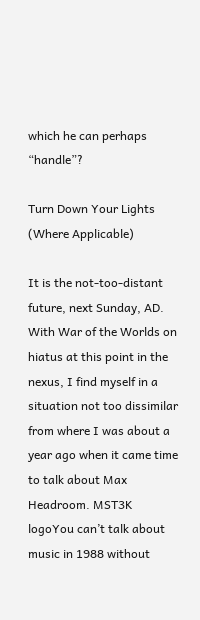which he can perhaps “handle”?

Turn Down Your Lights (Where Applicable)

It is the not-too-distant future, next Sunday, AD. With War of the Worlds on hiatus at this point in the nexus, I find myself in a situation not too dissimilar from where I was about a year ago when it came time to talk about Max Headroom. MST3K logoYou can’t talk about music in 1988 without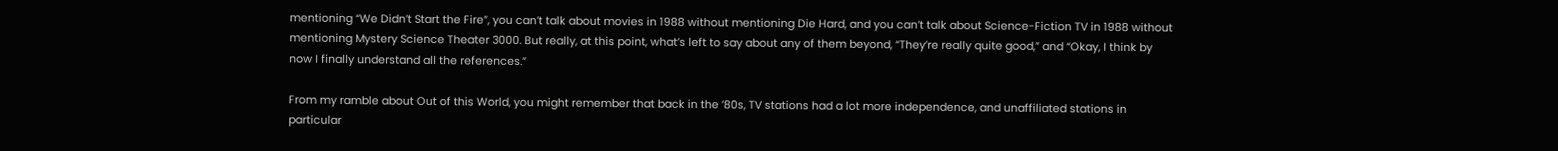mentioning “We Didn’t Start the Fire”, you can’t talk about movies in 1988 without mentioning Die Hard, and you can’t talk about Science-Fiction TV in 1988 without mentioning Mystery Science Theater 3000. But really, at this point, what’s left to say about any of them beyond, “They’re really quite good,” and “Okay, I think by now I finally understand all the references.”

From my ramble about Out of this World, you might remember that back in the ’80s, TV stations had a lot more independence, and unaffiliated stations in particular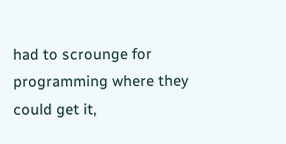had to scrounge for programming where they could get it,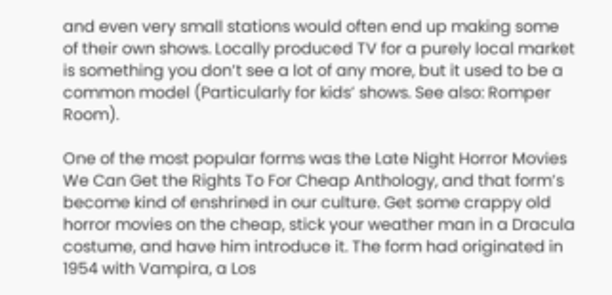and even very small stations would often end up making some of their own shows. Locally produced TV for a purely local market is something you don’t see a lot of any more, but it used to be a common model (Particularly for kids’ shows. See also: Romper Room).

One of the most popular forms was the Late Night Horror Movies We Can Get the Rights To For Cheap Anthology, and that form’s become kind of enshrined in our culture. Get some crappy old horror movies on the cheap, stick your weather man in a Dracula costume, and have him introduce it. The form had originated in 1954 with Vampira, a Los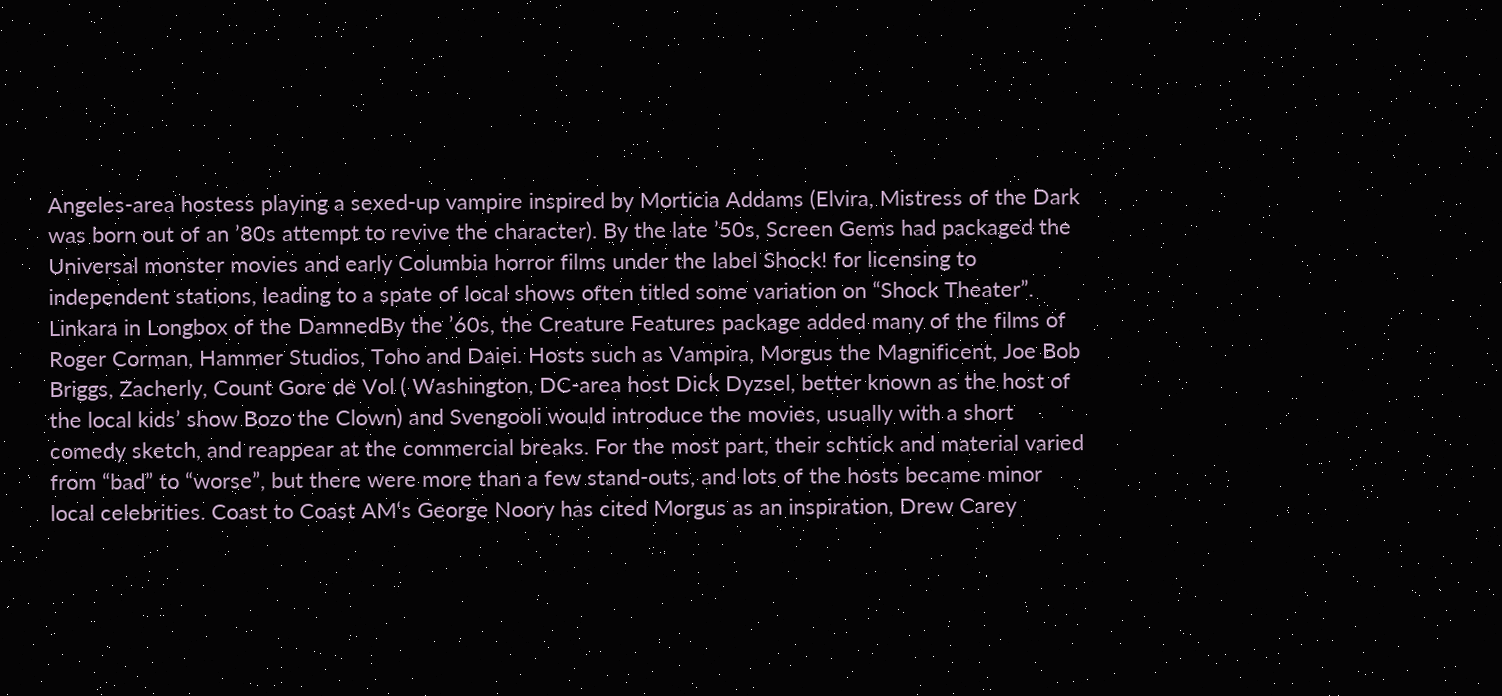Angeles-area hostess playing a sexed-up vampire inspired by Morticia Addams (Elvira, Mistress of the Dark was born out of an ’80s attempt to revive the character). By the late ’50s, Screen Gems had packaged the Universal monster movies and early Columbia horror films under the label Shock! for licensing to independent stations, leading to a spate of local shows often titled some variation on “Shock Theater”. Linkara in Longbox of the DamnedBy the ’60s, the Creature Features package added many of the films of Roger Corman, Hammer Studios, Toho and Daiei. Hosts such as Vampira, Morgus the Magnificent, Joe Bob Briggs, Zacherly, Count Gore de Vol ( Washington, DC-area host Dick Dyzsel, better known as the host of the local kids’ show Bozo the Clown) and Svengooli would introduce the movies, usually with a short comedy sketch, and reappear at the commercial breaks. For the most part, their schtick and material varied from “bad” to “worse”, but there were more than a few stand-outs, and lots of the hosts became minor local celebrities. Coast to Coast AM‘s George Noory has cited Morgus as an inspiration, Drew Carey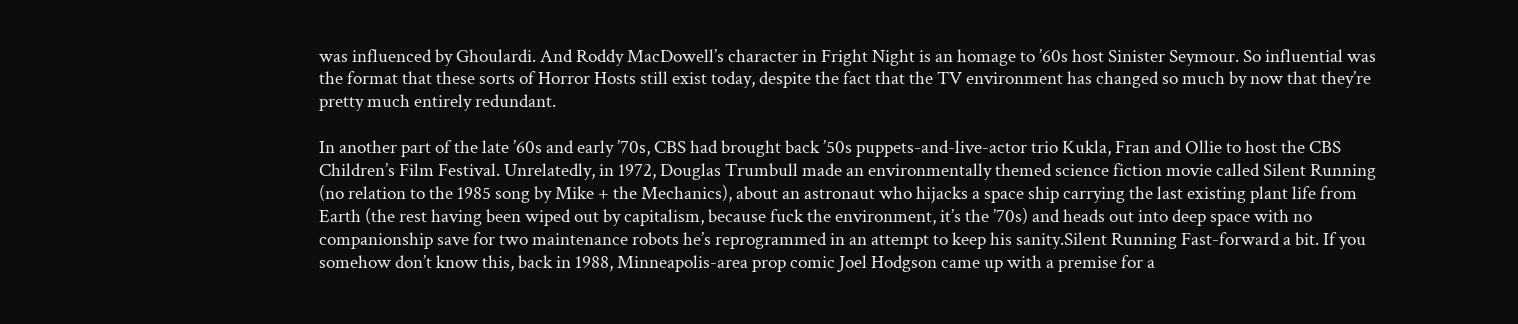was influenced by Ghoulardi. And Roddy MacDowell’s character in Fright Night is an homage to ’60s host Sinister Seymour. So influential was the format that these sorts of Horror Hosts still exist today, despite the fact that the TV environment has changed so much by now that they’re pretty much entirely redundant.

In another part of the late ’60s and early ’70s, CBS had brought back ’50s puppets-and-live-actor trio Kukla, Fran and Ollie to host the CBS Children’s Film Festival. Unrelatedly, in 1972, Douglas Trumbull made an environmentally themed science fiction movie called Silent Running (no relation to the 1985 song by Mike + the Mechanics), about an astronaut who hijacks a space ship carrying the last existing plant life from Earth (the rest having been wiped out by capitalism, because fuck the environment, it’s the ’70s) and heads out into deep space with no companionship save for two maintenance robots he’s reprogrammed in an attempt to keep his sanity.Silent Running Fast-forward a bit. If you somehow don’t know this, back in 1988, Minneapolis-area prop comic Joel Hodgson came up with a premise for a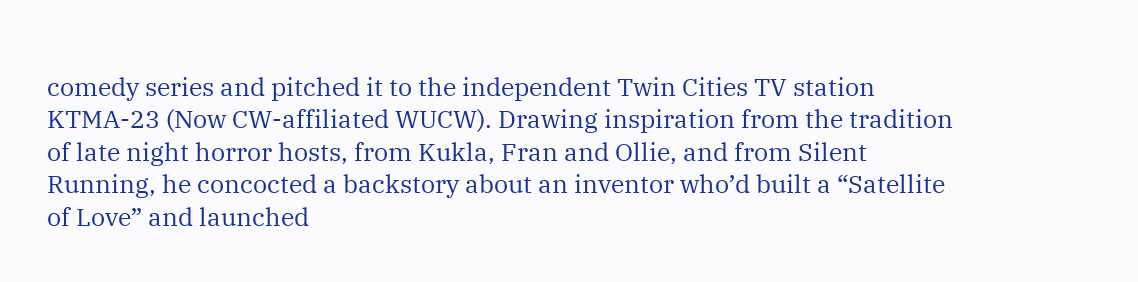comedy series and pitched it to the independent Twin Cities TV station KTMA-23 (Now CW-affiliated WUCW). Drawing inspiration from the tradition of late night horror hosts, from Kukla, Fran and Ollie, and from Silent Running, he concocted a backstory about an inventor who’d built a “Satellite of Love” and launched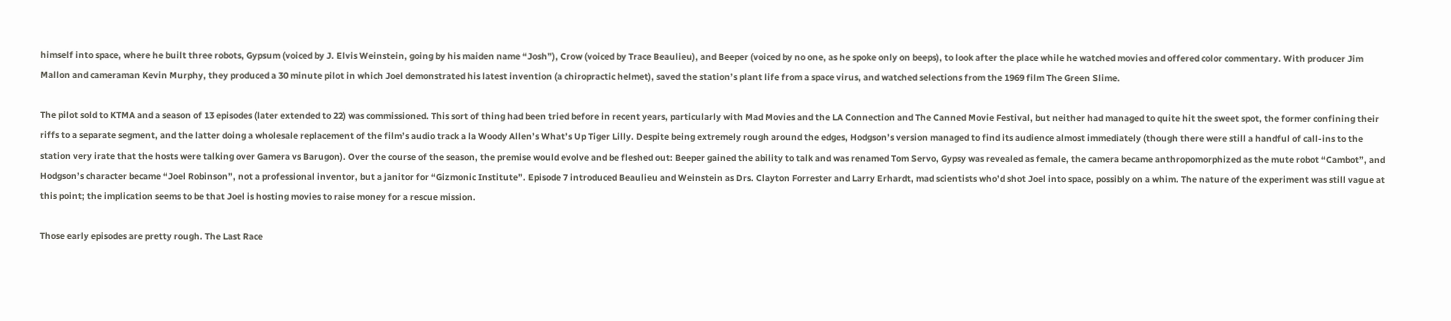himself into space, where he built three robots, Gypsum (voiced by J. Elvis Weinstein, going by his maiden name “Josh”), Crow (voiced by Trace Beaulieu), and Beeper (voiced by no one, as he spoke only on beeps), to look after the place while he watched movies and offered color commentary. With producer Jim Mallon and cameraman Kevin Murphy, they produced a 30 minute pilot in which Joel demonstrated his latest invention (a chiropractic helmet), saved the station’s plant life from a space virus, and watched selections from the 1969 film The Green Slime.

The pilot sold to KTMA and a season of 13 episodes (later extended to 22) was commissioned. This sort of thing had been tried before in recent years, particularly with Mad Movies and the LA Connection and The Canned Movie Festival, but neither had managed to quite hit the sweet spot, the former confining their riffs to a separate segment, and the latter doing a wholesale replacement of the film’s audio track a la Woody Allen’s What’s Up Tiger Lilly. Despite being extremely rough around the edges, Hodgson’s version managed to find its audience almost immediately (though there were still a handful of call-ins to the station very irate that the hosts were talking over Gamera vs Barugon). Over the course of the season, the premise would evolve and be fleshed out: Beeper gained the ability to talk and was renamed Tom Servo, Gypsy was revealed as female, the camera became anthropomorphized as the mute robot “Cambot”, and Hodgson’s character became “Joel Robinson”, not a professional inventor, but a janitor for “Gizmonic Institute”. Episode 7 introduced Beaulieu and Weinstein as Drs. Clayton Forrester and Larry Erhardt, mad scientists who’d shot Joel into space, possibly on a whim. The nature of the experiment was still vague at this point; the implication seems to be that Joel is hosting movies to raise money for a rescue mission.

Those early episodes are pretty rough. The Last Race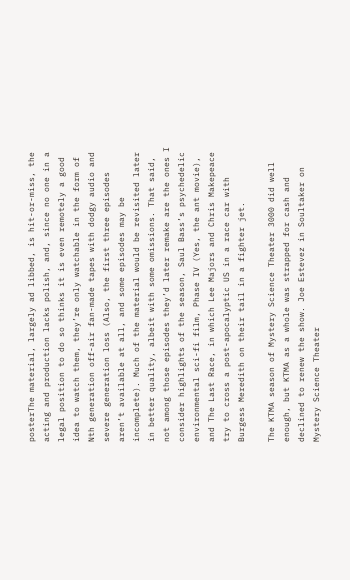posterThe material, largely ad libbed, is hit-or-miss, the acting and production lacks polish, and, since no one in a legal position to do so thinks it is even remotely a good idea to watch them, they’re only watchable in the form of Nth generation off-air fan-made tapes with dodgy audio and severe generation loss (Also, the first three episodes aren’t available at all, and some episodes may be incomplete). Much of the material would be revisited later in better quality, albeit with some omissions. That said, not among those episodes they’d later remake are the ones I consider highlights of the season, Saul Bass’s psychedelic environmental sci-fi film, Phase IV (Yes, the ant movie), and The Last Race, in which Lee Majors and Chris Makepeace try to cross a post-apocalyptic US in a race car with Burgess Meredith on their tail in a fighter jet.

The KTMA season of Mystery Science Theater 3000 did well enough, but KTMA as a whole was strapped for cash and declined to renew the show. Joe Estevez in Soultaker on Mystery Science Theater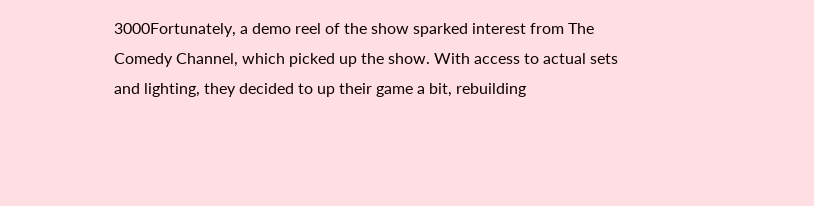3000Fortunately, a demo reel of the show sparked interest from The Comedy Channel, which picked up the show. With access to actual sets and lighting, they decided to up their game a bit, rebuilding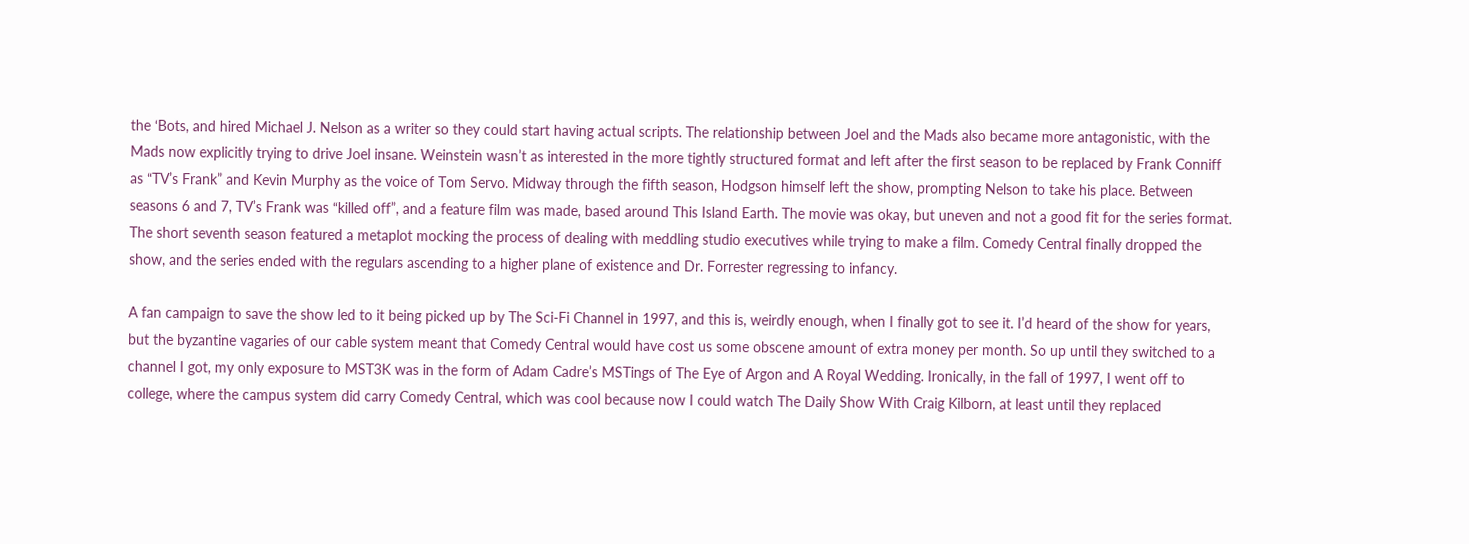the ‘Bots, and hired Michael J. Nelson as a writer so they could start having actual scripts. The relationship between Joel and the Mads also became more antagonistic, with the Mads now explicitly trying to drive Joel insane. Weinstein wasn’t as interested in the more tightly structured format and left after the first season to be replaced by Frank Conniff as “TV’s Frank” and Kevin Murphy as the voice of Tom Servo. Midway through the fifth season, Hodgson himself left the show, prompting Nelson to take his place. Between seasons 6 and 7, TV’s Frank was “killed off”, and a feature film was made, based around This Island Earth. The movie was okay, but uneven and not a good fit for the series format. The short seventh season featured a metaplot mocking the process of dealing with meddling studio executives while trying to make a film. Comedy Central finally dropped the show, and the series ended with the regulars ascending to a higher plane of existence and Dr. Forrester regressing to infancy.

A fan campaign to save the show led to it being picked up by The Sci-Fi Channel in 1997, and this is, weirdly enough, when I finally got to see it. I’d heard of the show for years, but the byzantine vagaries of our cable system meant that Comedy Central would have cost us some obscene amount of extra money per month. So up until they switched to a channel I got, my only exposure to MST3K was in the form of Adam Cadre’s MSTings of The Eye of Argon and A Royal Wedding. Ironically, in the fall of 1997, I went off to college, where the campus system did carry Comedy Central, which was cool because now I could watch The Daily Show With Craig Kilborn, at least until they replaced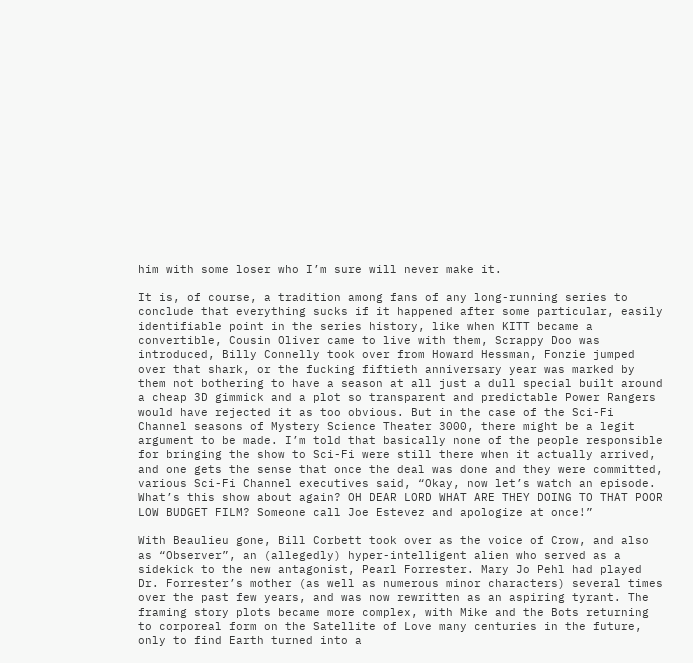him with some loser who I’m sure will never make it.

It is, of course, a tradition among fans of any long-running series to conclude that everything sucks if it happened after some particular, easily identifiable point in the series history, like when KITT became a convertible, Cousin Oliver came to live with them, Scrappy Doo was introduced, Billy Connelly took over from Howard Hessman, Fonzie jumped over that shark, or the fucking fiftieth anniversary year was marked by them not bothering to have a season at all just a dull special built around a cheap 3D gimmick and a plot so transparent and predictable Power Rangers would have rejected it as too obvious. But in the case of the Sci-Fi Channel seasons of Mystery Science Theater 3000, there might be a legit argument to be made. I’m told that basically none of the people responsible for bringing the show to Sci-Fi were still there when it actually arrived, and one gets the sense that once the deal was done and they were committed, various Sci-Fi Channel executives said, “Okay, now let’s watch an episode. What’s this show about again? OH DEAR LORD WHAT ARE THEY DOING TO THAT POOR LOW BUDGET FILM? Someone call Joe Estevez and apologize at once!”

With Beaulieu gone, Bill Corbett took over as the voice of Crow, and also as “Observer”, an (allegedly) hyper-intelligent alien who served as a sidekick to the new antagonist, Pearl Forrester. Mary Jo Pehl had played Dr. Forrester’s mother (as well as numerous minor characters) several times over the past few years, and was now rewritten as an aspiring tyrant. The framing story plots became more complex, with Mike and the Bots returning to corporeal form on the Satellite of Love many centuries in the future, only to find Earth turned into a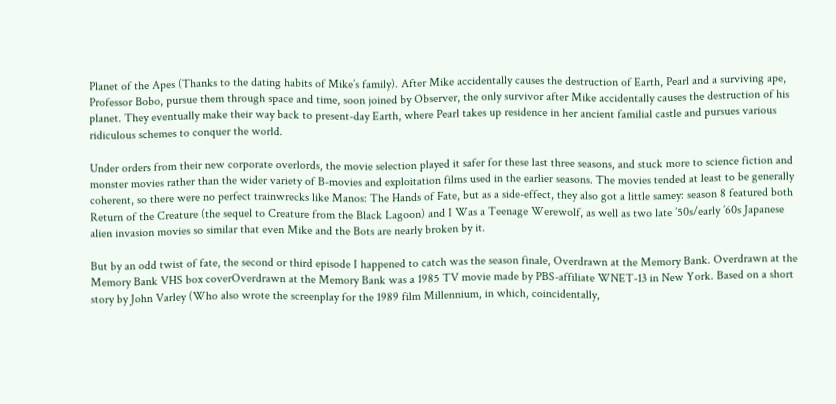Planet of the Apes (Thanks to the dating habits of Mike’s family). After Mike accidentally causes the destruction of Earth, Pearl and a surviving ape, Professor Bobo, pursue them through space and time, soon joined by Observer, the only survivor after Mike accidentally causes the destruction of his planet. They eventually make their way back to present-day Earth, where Pearl takes up residence in her ancient familial castle and pursues various ridiculous schemes to conquer the world.

Under orders from their new corporate overlords, the movie selection played it safer for these last three seasons, and stuck more to science fiction and monster movies rather than the wider variety of B-movies and exploitation films used in the earlier seasons. The movies tended at least to be generally coherent, so there were no perfect trainwrecks like Manos: The Hands of Fate, but as a side-effect, they also got a little samey: season 8 featured both Return of the Creature (the sequel to Creature from the Black Lagoon) and I Was a Teenage Werewolf, as well as two late ’50s/early ’60s Japanese alien invasion movies so similar that even Mike and the Bots are nearly broken by it.

But by an odd twist of fate, the second or third episode I happened to catch was the season finale, Overdrawn at the Memory Bank. Overdrawn at the Memory Bank VHS box coverOverdrawn at the Memory Bank was a 1985 TV movie made by PBS-affiliate WNET-13 in New York. Based on a short story by John Varley (Who also wrote the screenplay for the 1989 film Millennium, in which, coincidentally,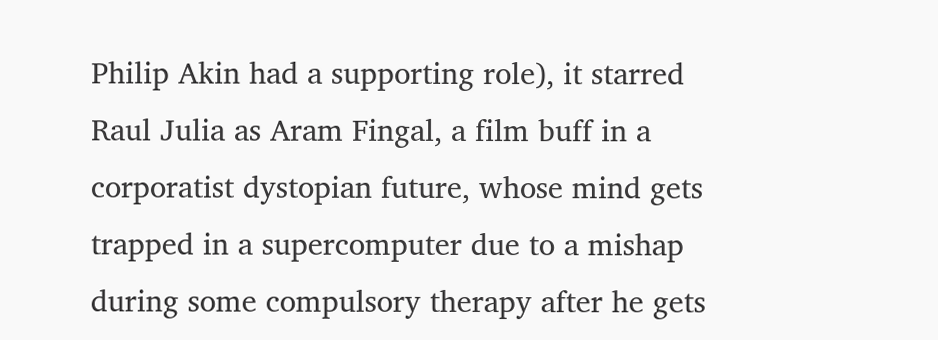Philip Akin had a supporting role), it starred Raul Julia as Aram Fingal, a film buff in a corporatist dystopian future, whose mind gets trapped in a supercomputer due to a mishap during some compulsory therapy after he gets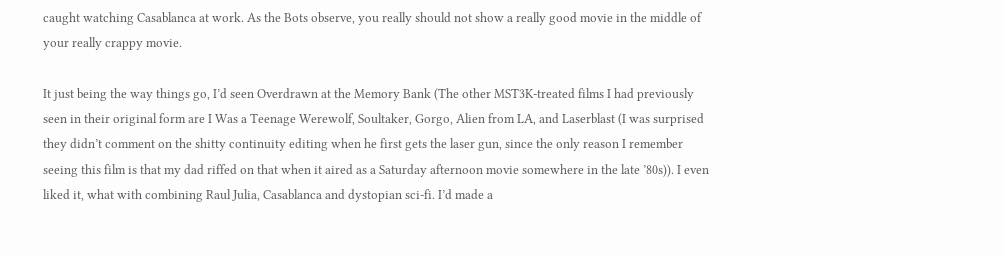caught watching Casablanca at work. As the Bots observe, you really should not show a really good movie in the middle of your really crappy movie.

It just being the way things go, I’d seen Overdrawn at the Memory Bank (The other MST3K-treated films I had previously seen in their original form are I Was a Teenage Werewolf, Soultaker, Gorgo, Alien from LA, and Laserblast (I was surprised they didn’t comment on the shitty continuity editing when he first gets the laser gun, since the only reason I remember seeing this film is that my dad riffed on that when it aired as a Saturday afternoon movie somewhere in the late ’80s)). I even liked it, what with combining Raul Julia, Casablanca and dystopian sci-fi. I’d made a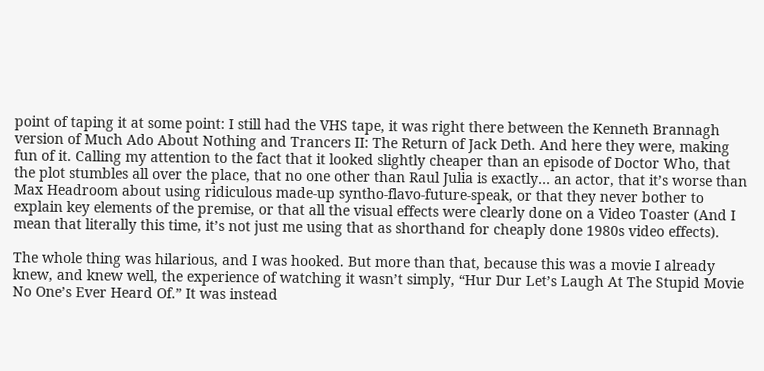point of taping it at some point: I still had the VHS tape, it was right there between the Kenneth Brannagh version of Much Ado About Nothing and Trancers II: The Return of Jack Deth. And here they were, making fun of it. Calling my attention to the fact that it looked slightly cheaper than an episode of Doctor Who, that the plot stumbles all over the place, that no one other than Raul Julia is exactly… an actor, that it’s worse than Max Headroom about using ridiculous made-up syntho-flavo-future-speak, or that they never bother to explain key elements of the premise, or that all the visual effects were clearly done on a Video Toaster (And I mean that literally this time, it’s not just me using that as shorthand for cheaply done 1980s video effects).

The whole thing was hilarious, and I was hooked. But more than that, because this was a movie I already knew, and knew well, the experience of watching it wasn’t simply, “Hur Dur Let’s Laugh At The Stupid Movie No One’s Ever Heard Of.” It was instead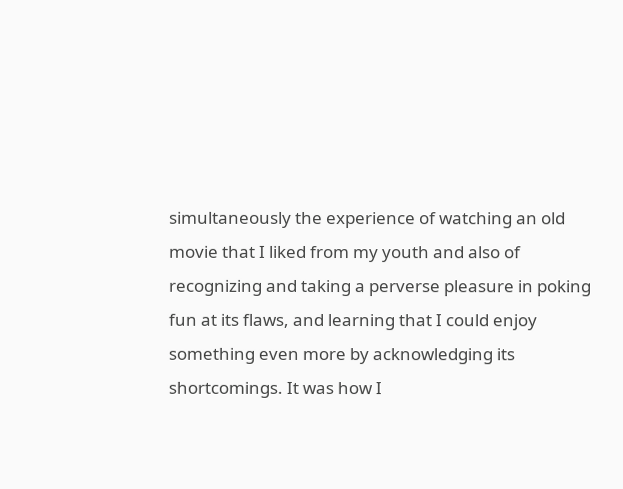simultaneously the experience of watching an old movie that I liked from my youth and also of recognizing and taking a perverse pleasure in poking fun at its flaws, and learning that I could enjoy something even more by acknowledging its shortcomings. It was how I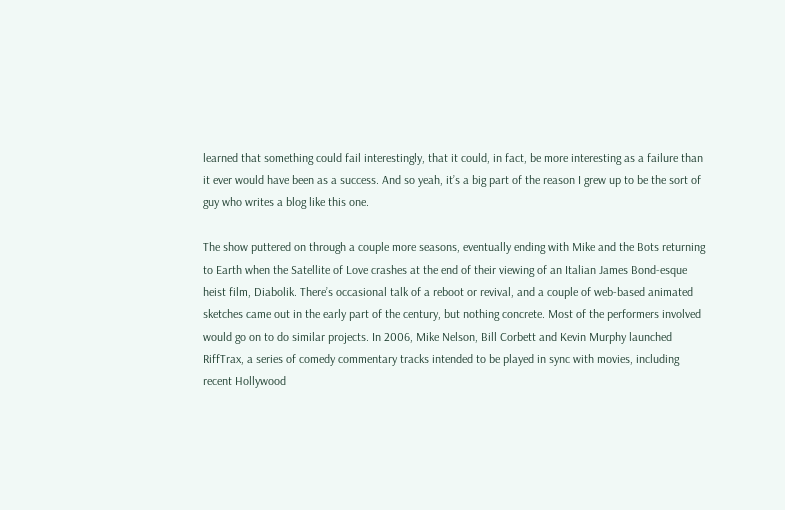learned that something could fail interestingly, that it could, in fact, be more interesting as a failure than it ever would have been as a success. And so yeah, it’s a big part of the reason I grew up to be the sort of guy who writes a blog like this one.

The show puttered on through a couple more seasons, eventually ending with Mike and the Bots returning to Earth when the Satellite of Love crashes at the end of their viewing of an Italian James Bond-esque heist film, Diabolik. There’s occasional talk of a reboot or revival, and a couple of web-based animated sketches came out in the early part of the century, but nothing concrete. Most of the performers involved would go on to do similar projects. In 2006, Mike Nelson, Bill Corbett and Kevin Murphy launched RiffTrax, a series of comedy commentary tracks intended to be played in sync with movies, including recent Hollywood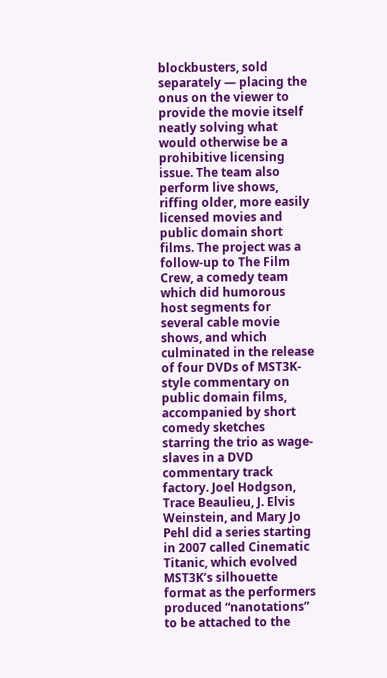blockbusters, sold separately — placing the onus on the viewer to provide the movie itself neatly solving what would otherwise be a prohibitive licensing issue. The team also perform live shows, riffing older, more easily licensed movies and public domain short films. The project was a follow-up to The Film Crew, a comedy team which did humorous host segments for several cable movie shows, and which culminated in the release of four DVDs of MST3K-style commentary on public domain films, accompanied by short comedy sketches starring the trio as wage-slaves in a DVD commentary track factory. Joel Hodgson, Trace Beaulieu, J. Elvis Weinstein, and Mary Jo Pehl did a series starting in 2007 called Cinematic Titanic, which evolved MST3K’s silhouette format as the performers produced “nanotations” to be attached to the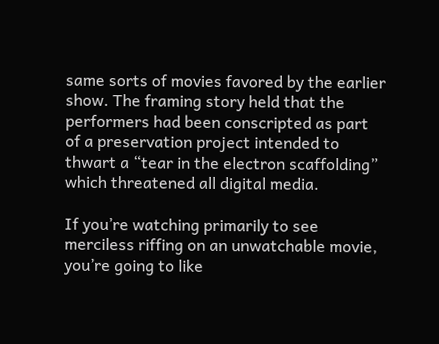same sorts of movies favored by the earlier show. The framing story held that the performers had been conscripted as part of a preservation project intended to thwart a “tear in the electron scaffolding” which threatened all digital media.

If you’re watching primarily to see merciless riffing on an unwatchable movie, you’re going to like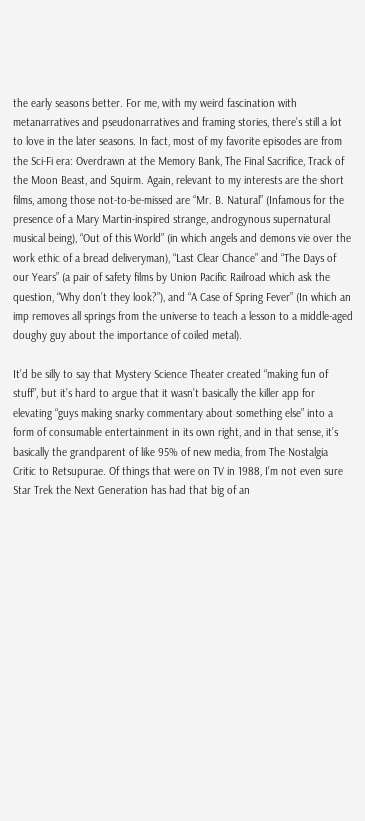the early seasons better. For me, with my weird fascination with metanarratives and pseudonarratives and framing stories, there’s still a lot to love in the later seasons. In fact, most of my favorite episodes are from the Sci-Fi era: Overdrawn at the Memory Bank, The Final Sacrifice, Track of the Moon Beast, and Squirm. Again, relevant to my interests are the short films, among those not-to-be-missed are “Mr. B. Natural” (Infamous for the presence of a Mary Martin-inspired strange, androgynous supernatural musical being), “Out of this World” (in which angels and demons vie over the work ethic of a bread deliveryman), “Last Clear Chance” and “The Days of our Years” (a pair of safety films by Union Pacific Railroad which ask the question, “Why don’t they look?”), and “A Case of Spring Fever” (In which an imp removes all springs from the universe to teach a lesson to a middle-aged doughy guy about the importance of coiled metal).

It’d be silly to say that Mystery Science Theater created “making fun of stuff”, but it’s hard to argue that it wasn’t basically the killer app for elevating “guys making snarky commentary about something else” into a form of consumable entertainment in its own right, and in that sense, it’s basically the grandparent of like 95% of new media, from The Nostalgia Critic to Retsupurae. Of things that were on TV in 1988, I’m not even sure Star Trek the Next Generation has had that big of an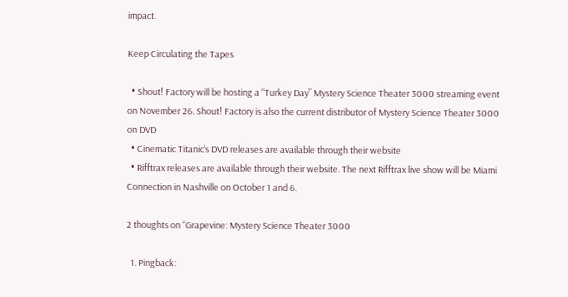impact.

Keep Circulating the Tapes

  • Shout! Factory will be hosting a “Turkey Day” Mystery Science Theater 3000 streaming event on November 26. Shout! Factory is also the current distributor of Mystery Science Theater 3000 on DVD
  • Cinematic Titanic‘s DVD releases are available through their website
  • Rifftrax releases are available through their website. The next Rifftrax live show will be Miami Connection in Nashville on October 1 and 6.

2 thoughts on “Grapevine: Mystery Science Theater 3000

  1. Pingback: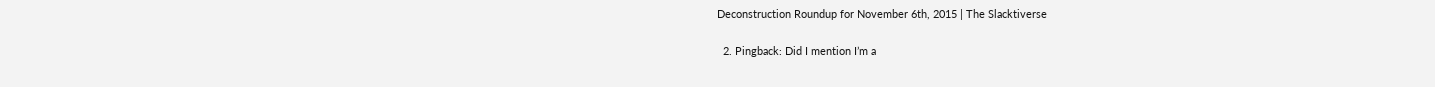Deconstruction Roundup for November 6th, 2015 | The Slacktiverse

  2. Pingback: Did I mention I’m a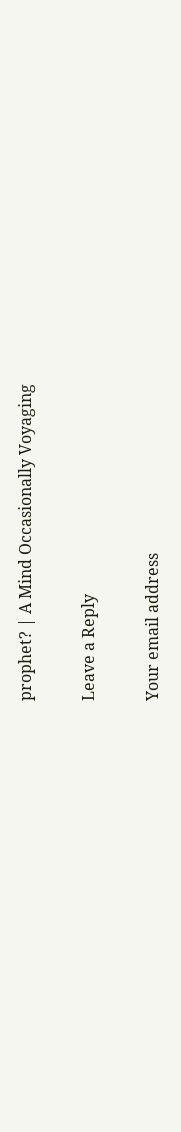prophet? | A Mind Occasionally Voyaging

Leave a Reply

Your email address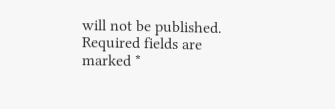will not be published. Required fields are marked *